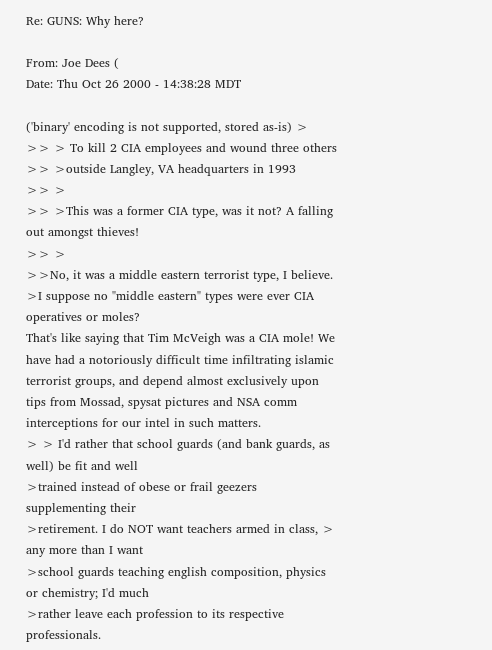Re: GUNS: Why here?

From: Joe Dees (
Date: Thu Oct 26 2000 - 14:38:28 MDT

('binary' encoding is not supported, stored as-is) >
>> > To kill 2 CIA employees and wound three others
>> >outside Langley, VA headquarters in 1993
>> >
>> >This was a former CIA type, was it not? A falling out amongst thieves!
>> >
>>No, it was a middle eastern terrorist type, I believe.
>I suppose no "middle eastern" types were ever CIA operatives or moles?
That's like saying that Tim McVeigh was a CIA mole! We have had a notoriously difficult time infiltrating islamic terrorist groups, and depend almost exclusively upon tips from Mossad, spysat pictures and NSA comm interceptions for our intel in such matters.
> > I'd rather that school guards (and bank guards, as well) be fit and well
>trained instead of obese or frail geezers supplementing their
>retirement. I do NOT want teachers armed in class, > any more than I want
>school guards teaching english composition, physics or chemistry; I'd much
>rather leave each profession to its respective professionals.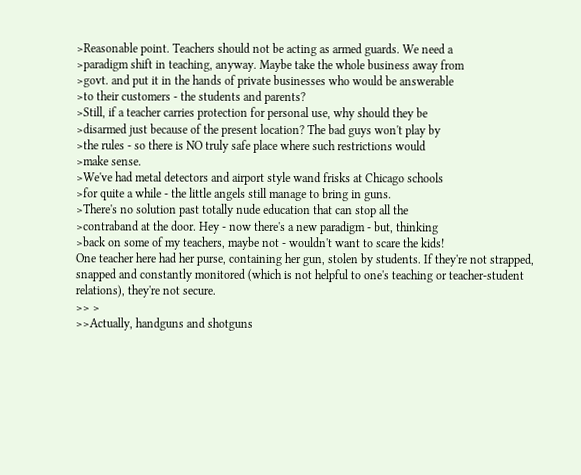>Reasonable point. Teachers should not be acting as armed guards. We need a
>paradigm shift in teaching, anyway. Maybe take the whole business away from
>govt. and put it in the hands of private businesses who would be answerable
>to their customers - the students and parents?
>Still, if a teacher carries protection for personal use, why should they be
>disarmed just because of the present location? The bad guys won't play by
>the rules - so there is NO truly safe place where such restrictions would
>make sense.
>We've had metal detectors and airport style wand frisks at Chicago schools
>for quite a while - the little angels still manage to bring in guns.
>There's no solution past totally nude education that can stop all the
>contraband at the door. Hey - now there's a new paradigm - but, thinking
>back on some of my teachers, maybe not - wouldn't want to scare the kids!
One teacher here had her purse, containing her gun, stolen by students. If they're not strapped, snapped and constantly monitored (which is not helpful to one's teaching or teacher-student relations), they're not secure.
>> >
>>Actually, handguns and shotguns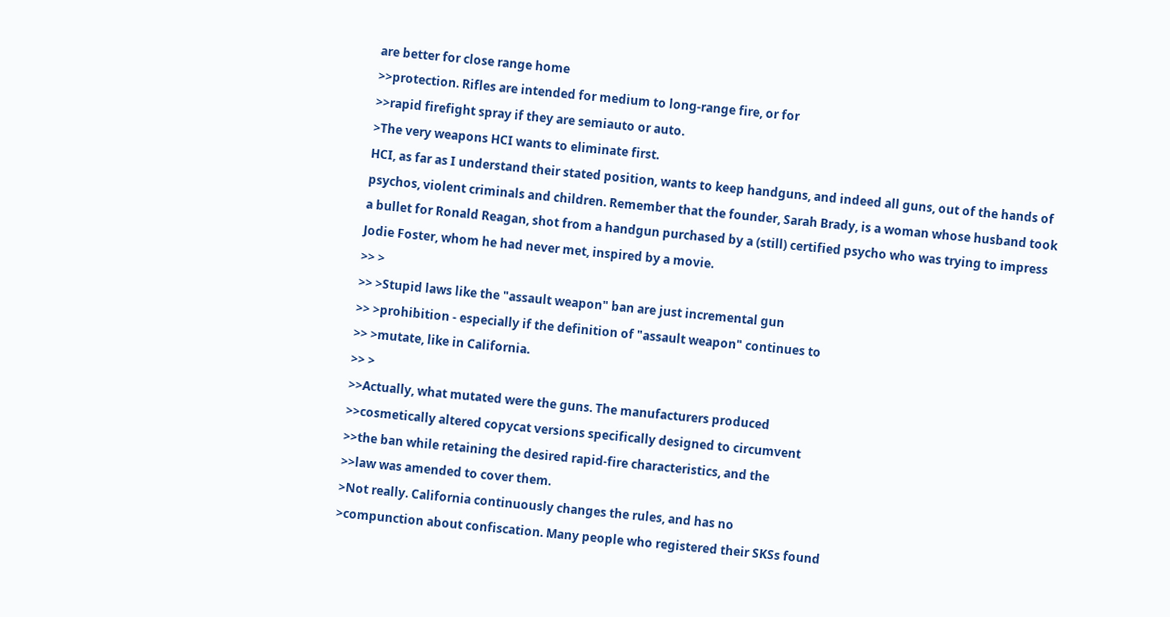are better for close range home
>>protection. Rifles are intended for medium to long-range fire, or for
>>rapid firefight spray if they are semiauto or auto.
>The very weapons HCI wants to eliminate first.
HCI, as far as I understand their stated position, wants to keep handguns, and indeed all guns, out of the hands of psychos, violent criminals and children. Remember that the founder, Sarah Brady, is a woman whose husband took a bullet for Ronald Reagan, shot from a handgun purchased by a (still) certified psycho who was trying to impress Jodie Foster, whom he had never met, inspired by a movie.
>> >
>> >Stupid laws like the "assault weapon" ban are just incremental gun
>> >prohibition - especially if the definition of "assault weapon" continues to
>> >mutate, like in California.
>> >
>>Actually, what mutated were the guns. The manufacturers produced
>>cosmetically altered copycat versions specifically designed to circumvent
>>the ban while retaining the desired rapid-fire characteristics, and the
>>law was amended to cover them.
>Not really. California continuously changes the rules, and has no
>compunction about confiscation. Many people who registered their SKSs found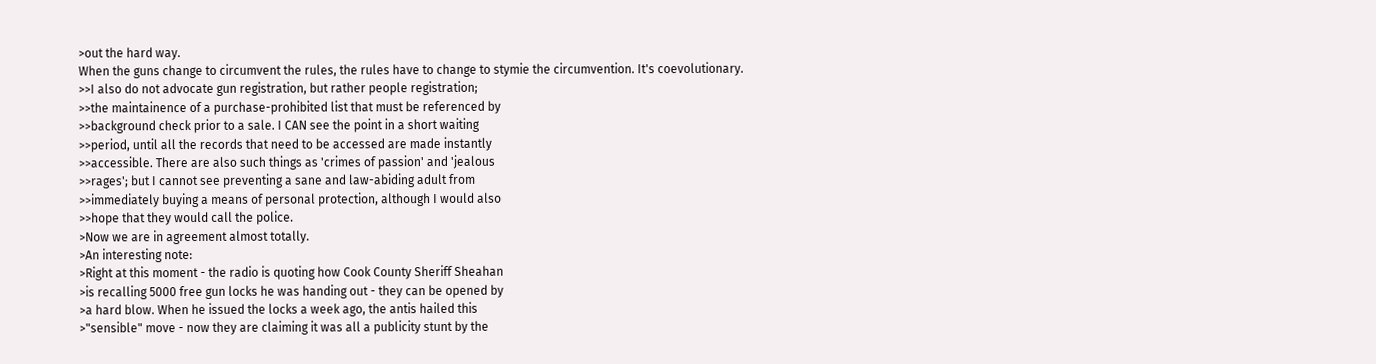>out the hard way.
When the guns change to circumvent the rules, the rules have to change to stymie the circumvention. It's coevolutionary.
>>I also do not advocate gun registration, but rather people registration;
>>the maintainence of a purchase-prohibited list that must be referenced by
>>background check prior to a sale. I CAN see the point in a short waiting
>>period, until all the records that need to be accessed are made instantly
>>accessible. There are also such things as 'crimes of passion' and 'jealous
>>rages'; but I cannot see preventing a sane and law-abiding adult from
>>immediately buying a means of personal protection, although I would also
>>hope that they would call the police.
>Now we are in agreement almost totally.
>An interesting note:
>Right at this moment - the radio is quoting how Cook County Sheriff Sheahan
>is recalling 5000 free gun locks he was handing out - they can be opened by
>a hard blow. When he issued the locks a week ago, the antis hailed this
>"sensible" move - now they are claiming it was all a publicity stunt by the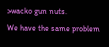>wacko gun nuts.
We have the same problem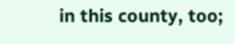in this county, too;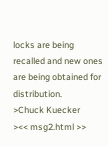locks are being recalled and new ones are being obtained for distribution.
>Chuck Kuecker
><< msg2.html >>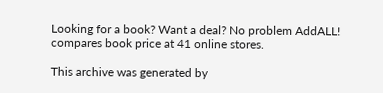Looking for a book? Want a deal? No problem AddALL! compares book price at 41 online stores.

This archive was generated by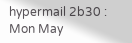hypermail 2b30 : Mon May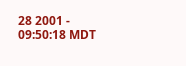28 2001 - 09:50:18 MDT